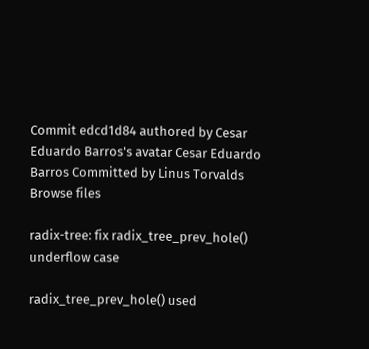Commit edcd1d84 authored by Cesar Eduardo Barros's avatar Cesar Eduardo Barros Committed by Linus Torvalds
Browse files

radix-tree: fix radix_tree_prev_hole() underflow case

radix_tree_prev_hole() used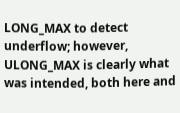LONG_MAX to detect underflow; however,
ULONG_MAX is clearly what was intended, both here and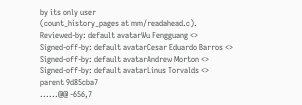by its only user
(count_history_pages at mm/readahead.c).
Reviewed-by: default avatarWu Fengguang <>
Signed-off-by: default avatarCesar Eduardo Barros <>
Signed-off-by: default avatarAndrew Morton <>
Signed-off-by: default avatarLinus Torvalds <>
parent 9d85cba7
......@@ -656,7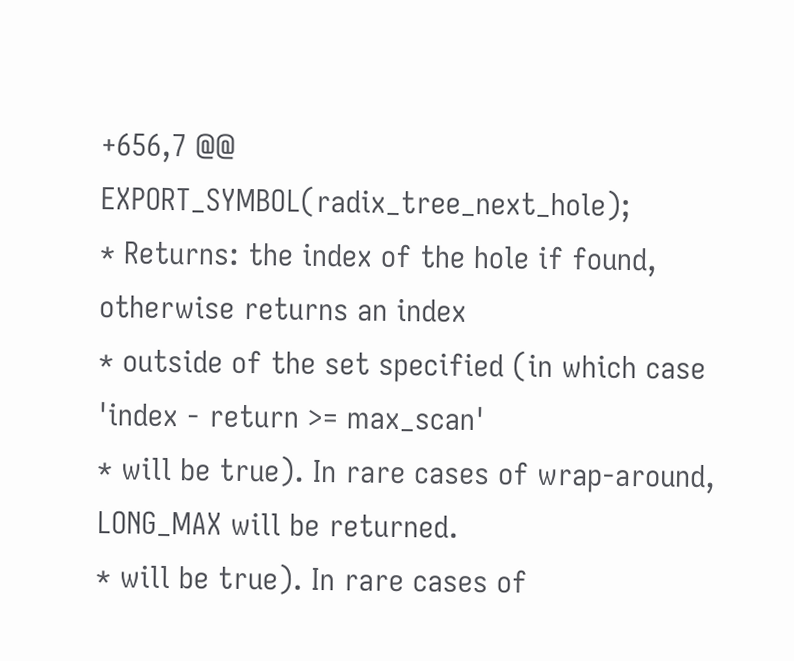+656,7 @@ EXPORT_SYMBOL(radix_tree_next_hole);
* Returns: the index of the hole if found, otherwise returns an index
* outside of the set specified (in which case 'index - return >= max_scan'
* will be true). In rare cases of wrap-around, LONG_MAX will be returned.
* will be true). In rare cases of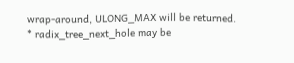wrap-around, ULONG_MAX will be returned.
* radix_tree_next_hole may be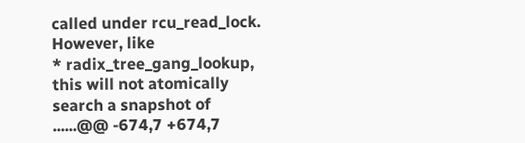called under rcu_read_lock. However, like
* radix_tree_gang_lookup, this will not atomically search a snapshot of
......@@ -674,7 +674,7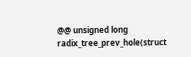@@ unsigned long radix_tree_prev_hole(struct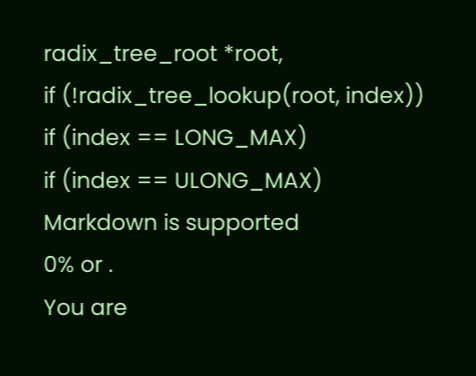radix_tree_root *root,
if (!radix_tree_lookup(root, index))
if (index == LONG_MAX)
if (index == ULONG_MAX)
Markdown is supported
0% or .
You are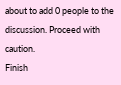about to add 0 people to the discussion. Proceed with caution.
Finish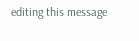editing this message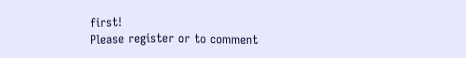first!
Please register or to comment